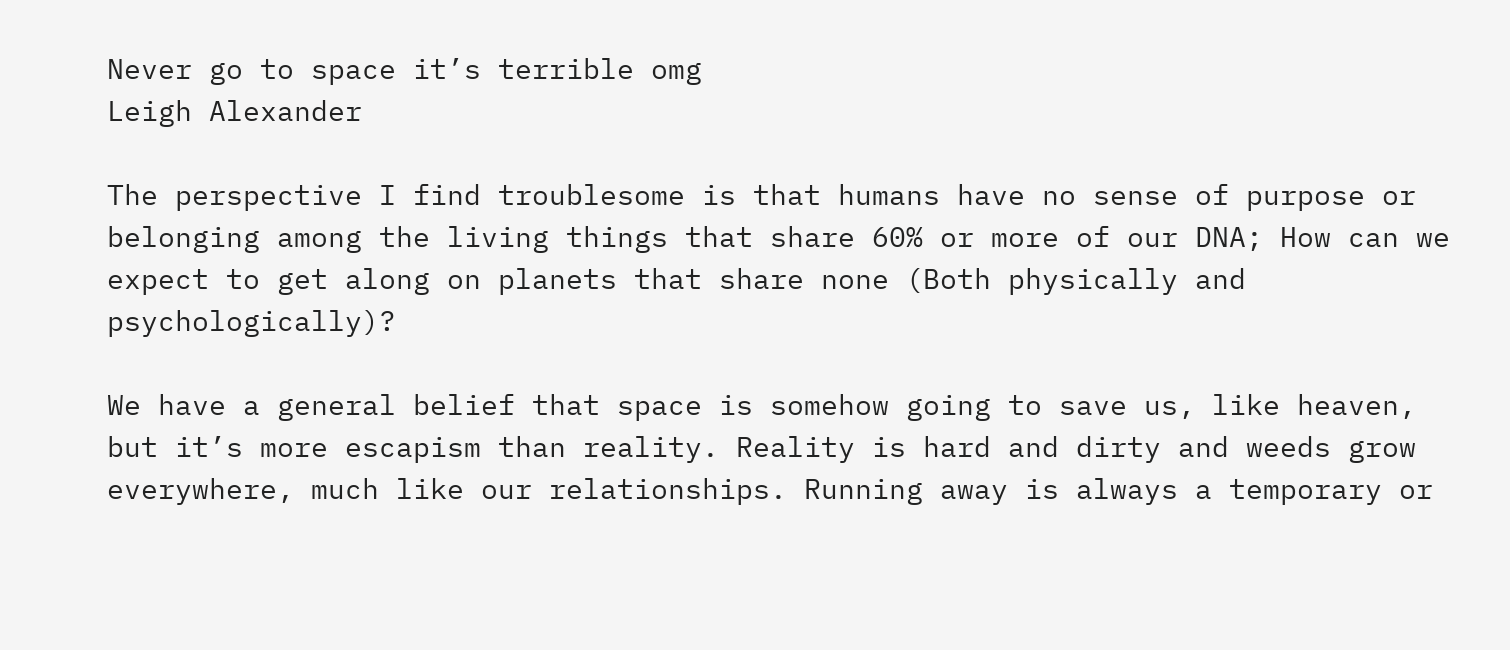Never go to space it’s terrible omg
Leigh Alexander

The perspective I find troublesome is that humans have no sense of purpose or belonging among the living things that share 60% or more of our DNA; How can we expect to get along on planets that share none (Both physically and psychologically)?

We have a general belief that space is somehow going to save us, like heaven, but it’s more escapism than reality. Reality is hard and dirty and weeds grow everywhere, much like our relationships. Running away is always a temporary or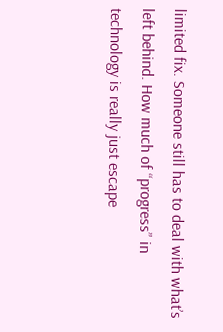limited fix. Someone still has to deal with what’s left behind. How much of “progress” in technology is really just escape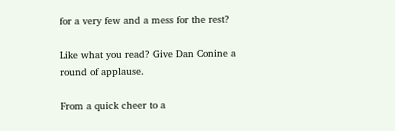for a very few and a mess for the rest?

Like what you read? Give Dan Conine a round of applause.

From a quick cheer to a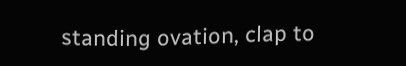standing ovation, clap to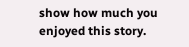show how much you enjoyed this story.